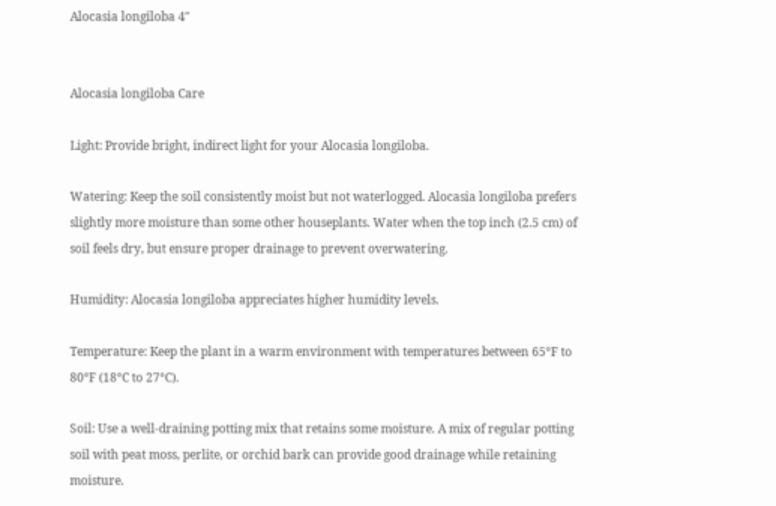Alocasia longiloba 4″


Alocasia longiloba Care

Light: Provide bright, indirect light for your Alocasia longiloba.

Watering: Keep the soil consistently moist but not waterlogged. Alocasia longiloba prefers slightly more moisture than some other houseplants. Water when the top inch (2.5 cm) of soil feels dry, but ensure proper drainage to prevent overwatering.

Humidity: Alocasia longiloba appreciates higher humidity levels.

Temperature: Keep the plant in a warm environment with temperatures between 65°F to 80°F (18°C to 27°C).

Soil: Use a well-draining potting mix that retains some moisture. A mix of regular potting soil with peat moss, perlite, or orchid bark can provide good drainage while retaining moisture.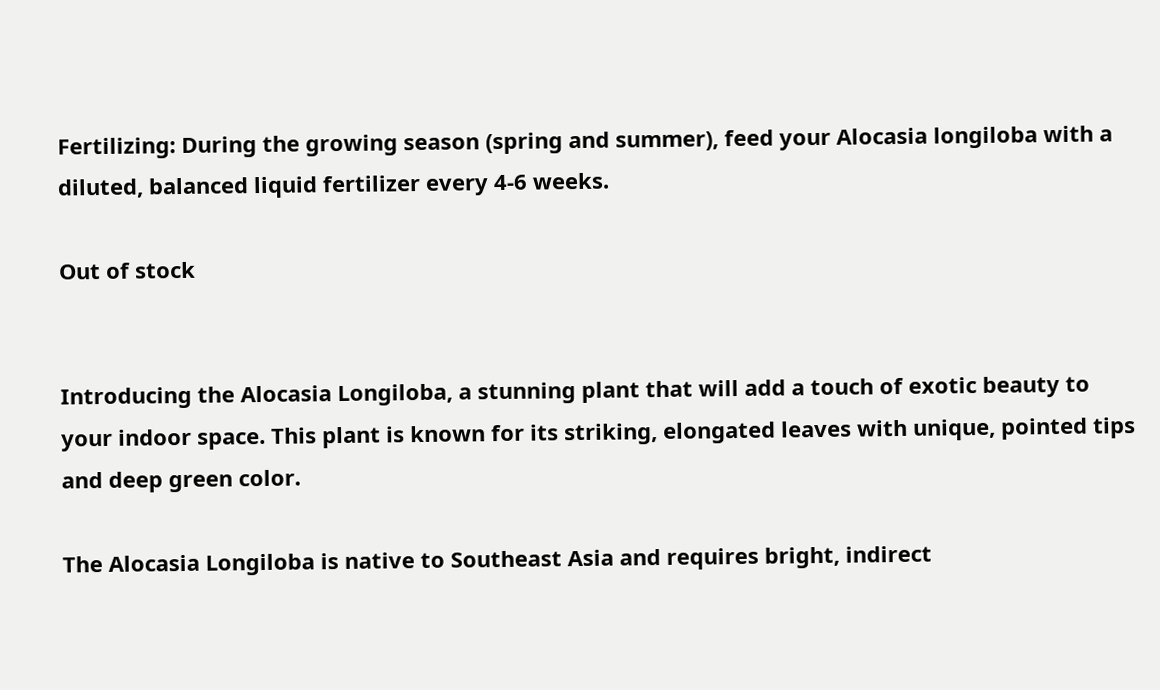Fertilizing: During the growing season (spring and summer), feed your Alocasia longiloba with a diluted, balanced liquid fertilizer every 4-6 weeks.

Out of stock


Introducing the Alocasia Longiloba, a stunning plant that will add a touch of exotic beauty to your indoor space. This plant is known for its striking, elongated leaves with unique, pointed tips and deep green color.

The Alocasia Longiloba is native to Southeast Asia and requires bright, indirect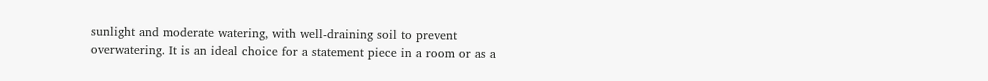sunlight and moderate watering, with well-draining soil to prevent overwatering. It is an ideal choice for a statement piece in a room or as a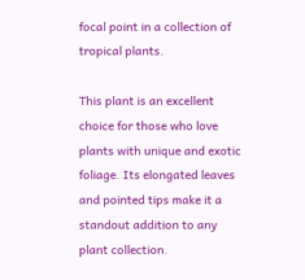focal point in a collection of tropical plants.

This plant is an excellent choice for those who love plants with unique and exotic foliage. Its elongated leaves and pointed tips make it a standout addition to any plant collection.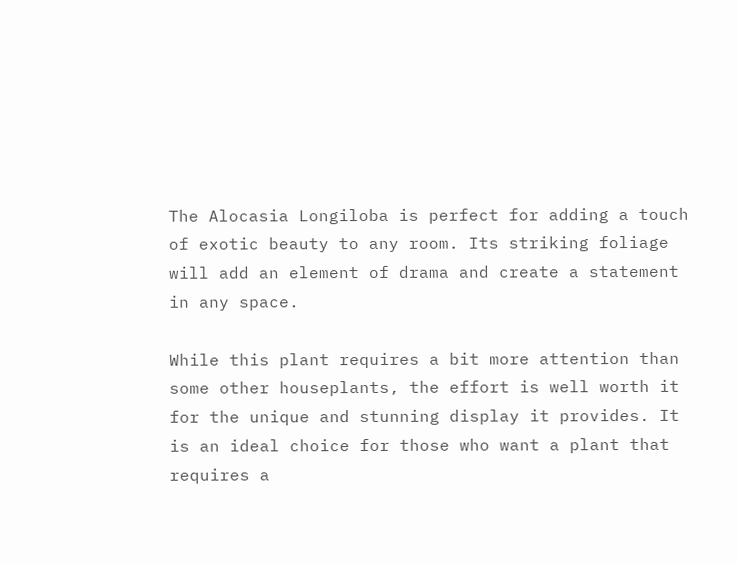The Alocasia Longiloba is perfect for adding a touch of exotic beauty to any room. Its striking foliage will add an element of drama and create a statement in any space.

While this plant requires a bit more attention than some other houseplants, the effort is well worth it for the unique and stunning display it provides. It is an ideal choice for those who want a plant that requires a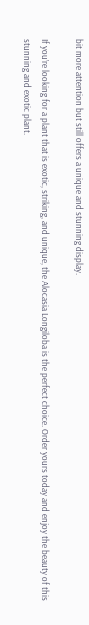bit more attention but still offers a unique and stunning display.

If you’re looking for a plant that is exotic, striking, and unique, the Alocasia Longiloba is the perfect choice. Order yours today and enjoy the beauty of this stunning and exotic plant.